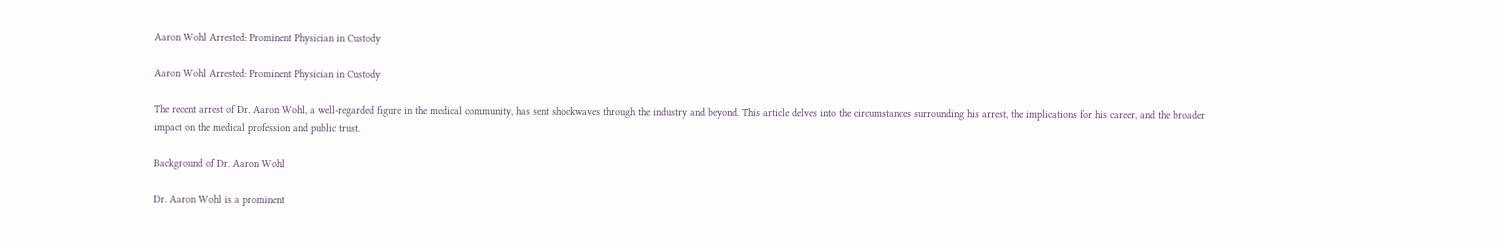Aaron Wohl Arrested: Prominent Physician in Custody

Aaron Wohl Arrested: Prominent Physician in Custody

The recent arrest of Dr. Aaron Wohl, a well-regarded figure in the medical community, has sent shockwaves through the industry and beyond. This article delves into the circumstances surrounding his arrest, the implications for his career, and the broader impact on the medical profession and public trust.

Background of Dr. Aaron Wohl

Dr. Aaron Wohl is a prominent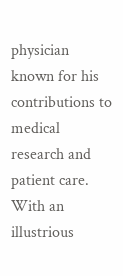physician known for his contributions to medical research and patient care. With an illustrious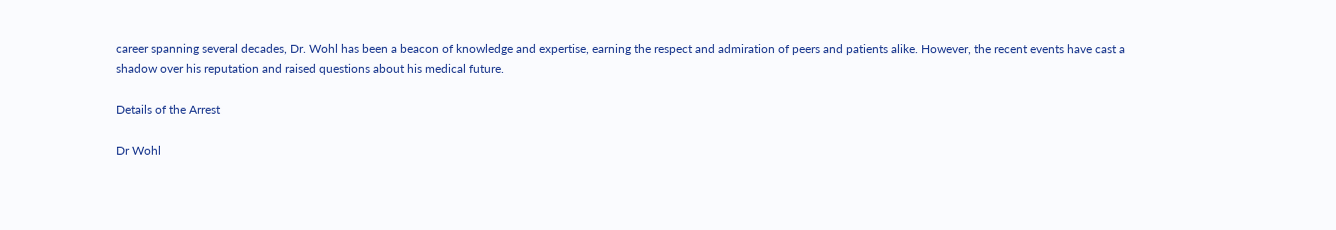career spanning several decades, Dr. Wohl has been a beacon of knowledge and expertise, earning the respect and admiration of peers and patients alike. However, the recent events have cast a shadow over his reputation and raised questions about his medical future.

Details of the Arrest

Dr Wohl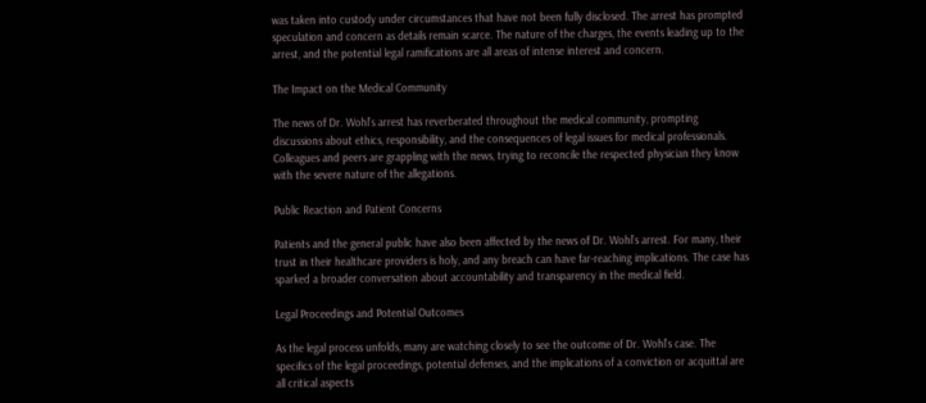was taken into custody under circumstances that have not been fully disclosed. The arrest has prompted speculation and concern as details remain scarce. The nature of the charges, the events leading up to the arrest, and the potential legal ramifications are all areas of intense interest and concern.

The Impact on the Medical Community

The news of Dr. Wohl’s arrest has reverberated throughout the medical community, prompting discussions about ethics, responsibility, and the consequences of legal issues for medical professionals. Colleagues and peers are grappling with the news, trying to reconcile the respected physician they know with the severe nature of the allegations.

Public Reaction and Patient Concerns

Patients and the general public have also been affected by the news of Dr. Wohl’s arrest. For many, their trust in their healthcare providers is holy, and any breach can have far-reaching implications. The case has sparked a broader conversation about accountability and transparency in the medical field.

Legal Proceedings and Potential Outcomes

As the legal process unfolds, many are watching closely to see the outcome of Dr. Wohl’s case. The specifics of the legal proceedings, potential defenses, and the implications of a conviction or acquittal are all critical aspects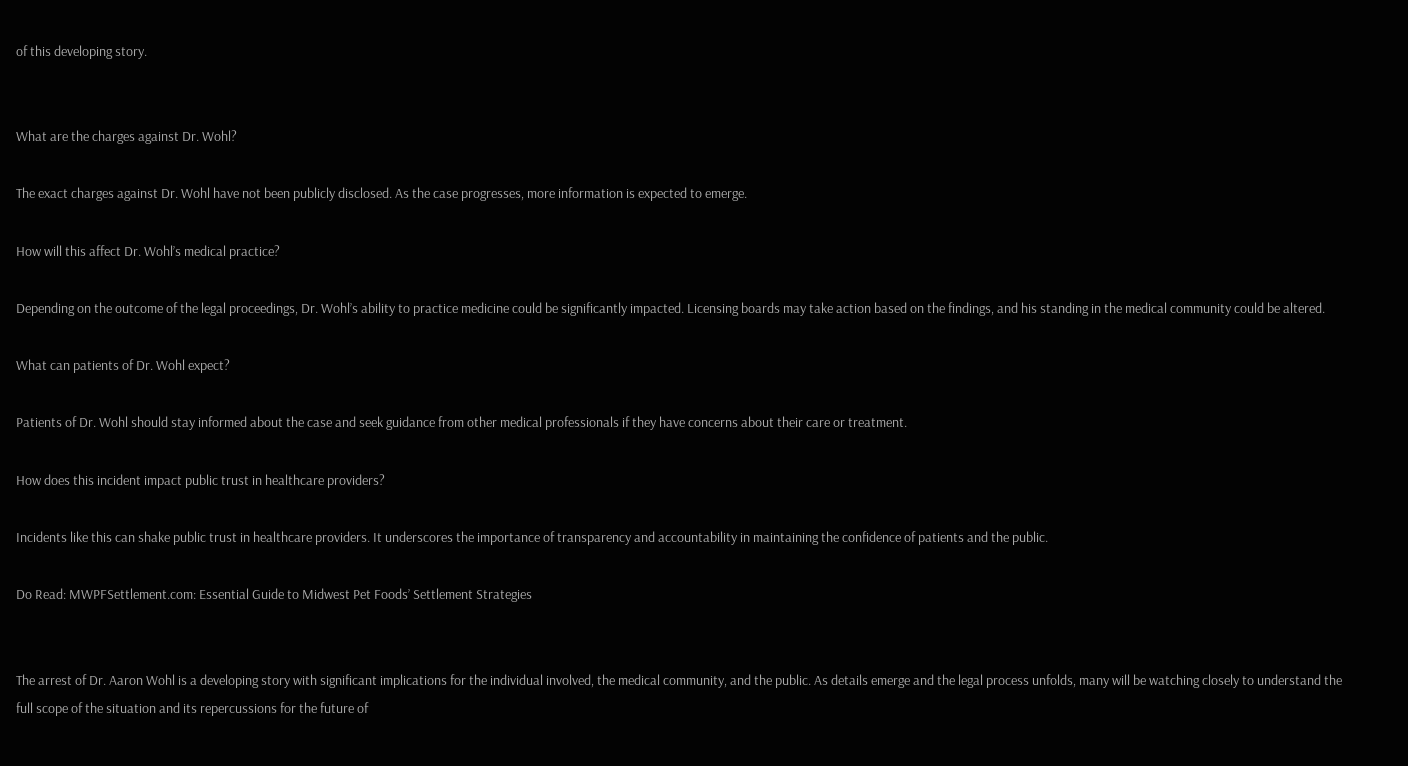of this developing story.


What are the charges against Dr. Wohl?

The exact charges against Dr. Wohl have not been publicly disclosed. As the case progresses, more information is expected to emerge.

How will this affect Dr. Wohl’s medical practice?

Depending on the outcome of the legal proceedings, Dr. Wohl’s ability to practice medicine could be significantly impacted. Licensing boards may take action based on the findings, and his standing in the medical community could be altered.

What can patients of Dr. Wohl expect?

Patients of Dr. Wohl should stay informed about the case and seek guidance from other medical professionals if they have concerns about their care or treatment.

How does this incident impact public trust in healthcare providers?

Incidents like this can shake public trust in healthcare providers. It underscores the importance of transparency and accountability in maintaining the confidence of patients and the public.

Do Read: MWPFSettlement.com: Essential Guide to Midwest Pet Foods’ Settlement Strategies


The arrest of Dr. Aaron Wohl is a developing story with significant implications for the individual involved, the medical community, and the public. As details emerge and the legal process unfolds, many will be watching closely to understand the full scope of the situation and its repercussions for the future of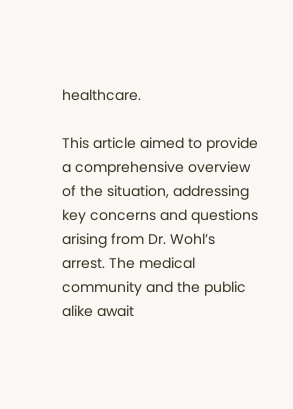healthcare.

This article aimed to provide a comprehensive overview of the situation, addressing key concerns and questions arising from Dr. Wohl’s arrest. The medical community and the public alike await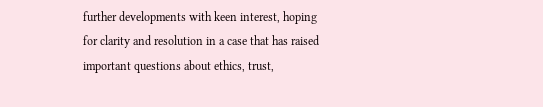further developments with keen interest, hoping for clarity and resolution in a case that has raised important questions about ethics, trust,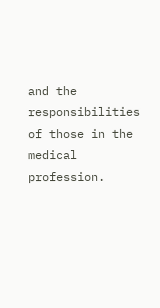and the responsibilities of those in the medical profession.